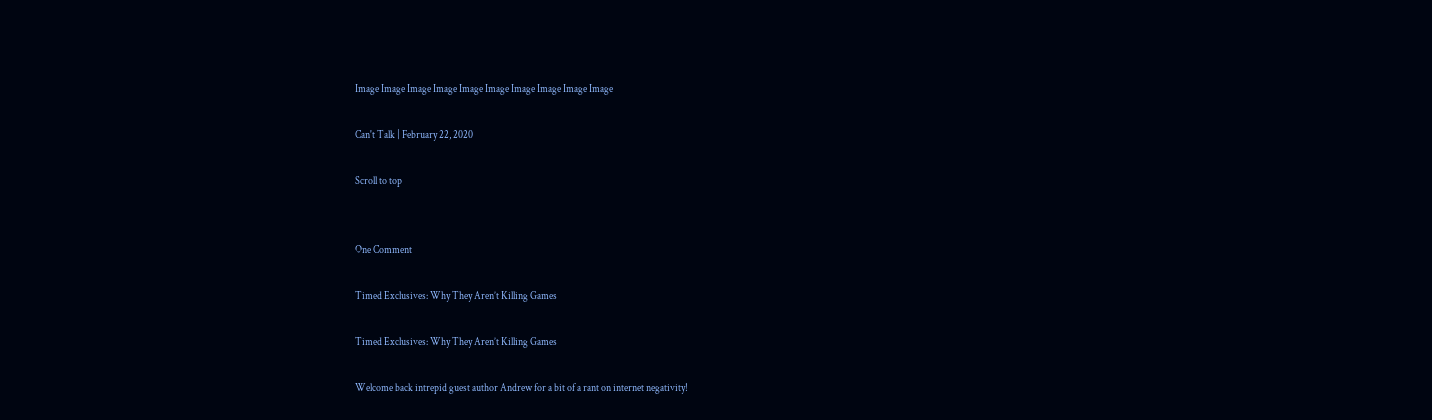Image Image Image Image Image Image Image Image Image Image

Can't Talk | February 22, 2020

Scroll to top


One Comment

Timed Exclusives: Why They Aren’t Killing Games

Timed Exclusives: Why They Aren’t Killing Games

Welcome back intrepid guest author Andrew for a bit of a rant on internet negativity!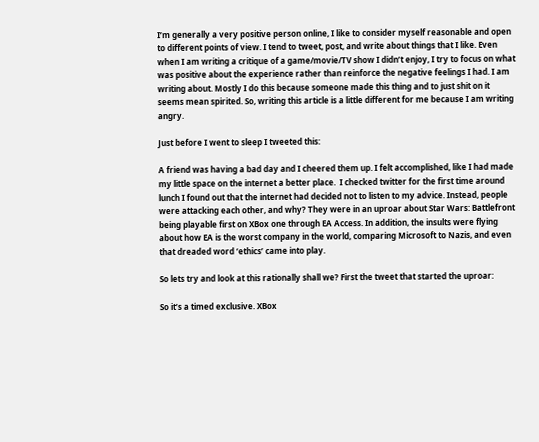I’m generally a very positive person online, I like to consider myself reasonable and open to different points of view. I tend to tweet, post, and write about things that I like. Even when I am writing a critique of a game/movie/TV show I didn’t enjoy, I try to focus on what was positive about the experience rather than reinforce the negative feelings I had. I am writing about. Mostly I do this because someone made this thing and to just shit on it seems mean spirited. So, writing this article is a little different for me because I am writing angry.

Just before I went to sleep I tweeted this:

A friend was having a bad day and I cheered them up. I felt accomplished, like I had made my little space on the internet a better place.  I checked twitter for the first time around lunch I found out that the internet had decided not to listen to my advice. Instead, people were attacking each other, and why? They were in an uproar about Star Wars: Battlefront being playable first on XBox one through EA Access. In addition, the insults were flying about how EA is the worst company in the world, comparing Microsoft to Nazis, and even that dreaded word ‘ethics’ came into play.

So lets try and look at this rationally shall we? First the tweet that started the uproar:

So it’s a timed exclusive. XBox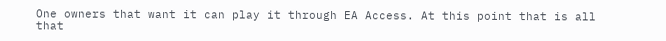One owners that want it can play it through EA Access. At this point that is all that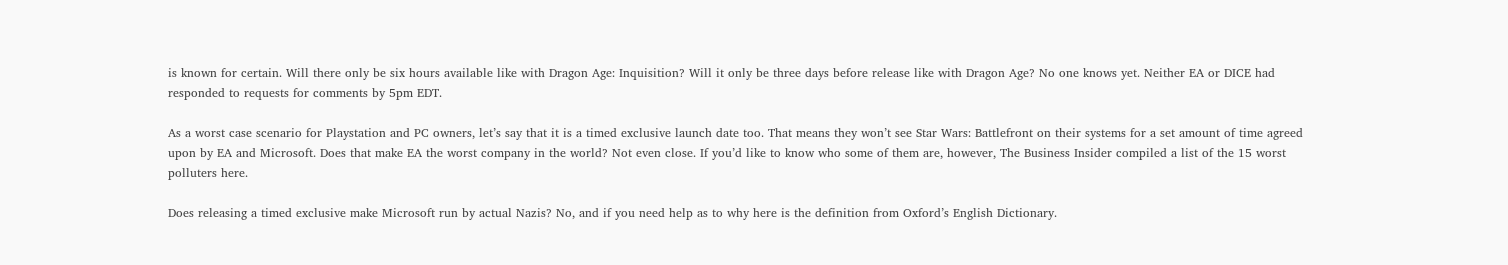is known for certain. Will there only be six hours available like with Dragon Age: Inquisition? Will it only be three days before release like with Dragon Age? No one knows yet. Neither EA or DICE had responded to requests for comments by 5pm EDT.

As a worst case scenario for Playstation and PC owners, let’s say that it is a timed exclusive launch date too. That means they won’t see Star Wars: Battlefront on their systems for a set amount of time agreed upon by EA and Microsoft. Does that make EA the worst company in the world? Not even close. If you’d like to know who some of them are, however, The Business Insider compiled a list of the 15 worst polluters here.

Does releasing a timed exclusive make Microsoft run by actual Nazis? No, and if you need help as to why here is the definition from Oxford’s English Dictionary.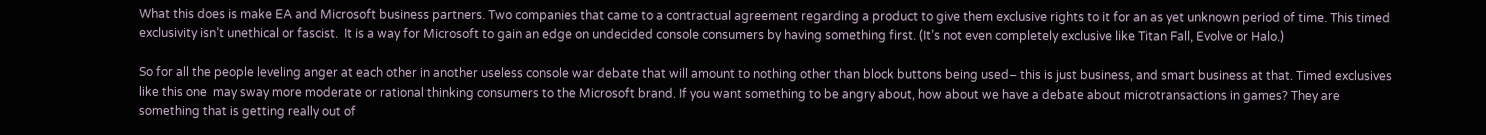What this does is make EA and Microsoft business partners. Two companies that came to a contractual agreement regarding a product to give them exclusive rights to it for an as yet unknown period of time. This timed exclusivity isn’t unethical or fascist.  It is a way for Microsoft to gain an edge on undecided console consumers by having something first. (It’s not even completely exclusive like Titan Fall, Evolve or Halo.)

So for all the people leveling anger at each other in another useless console war debate that will amount to nothing other than block buttons being used– this is just business, and smart business at that. Timed exclusives like this one  may sway more moderate or rational thinking consumers to the Microsoft brand. If you want something to be angry about, how about we have a debate about microtransactions in games? They are something that is getting really out of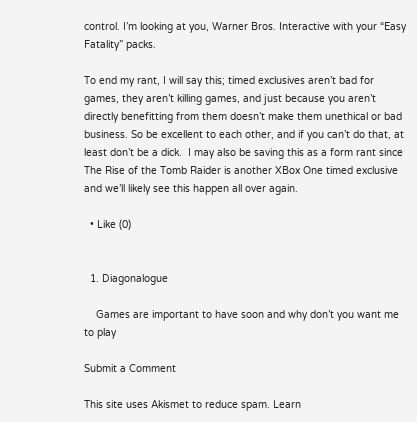control. I’m looking at you, Warner Bros. Interactive with your “Easy Fatality” packs.

To end my rant, I will say this; timed exclusives aren’t bad for games, they aren’t killing games, and just because you aren’t directly benefitting from them doesn’t make them unethical or bad business. So be excellent to each other, and if you can’t do that, at least don’t be a dick.  I may also be saving this as a form rant since The Rise of the Tomb Raider is another XBox One timed exclusive and we’ll likely see this happen all over again.

  • Like (0)


  1. Diagonalogue

    Games are important to have soon and why don’t you want me to play

Submit a Comment

This site uses Akismet to reduce spam. Learn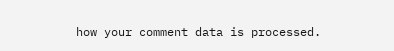how your comment data is processed.